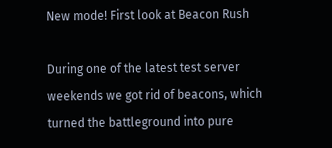New mode! First look at Beacon Rush

During one of the latest test server weekends we got rid of beacons, which turned the battleground into pure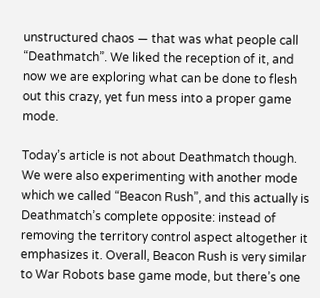unstructured chaos — that was what people call “Deathmatch”. We liked the reception of it, and now we are exploring what can be done to flesh out this crazy, yet fun mess into a proper game mode.

Today’s article is not about Deathmatch though. We were also experimenting with another mode which we called “Beacon Rush”, and this actually is Deathmatch’s complete opposite: instead of removing the territory control aspect altogether it emphasizes it. Overall, Beacon Rush is very similar to War Robots base game mode, but there’s one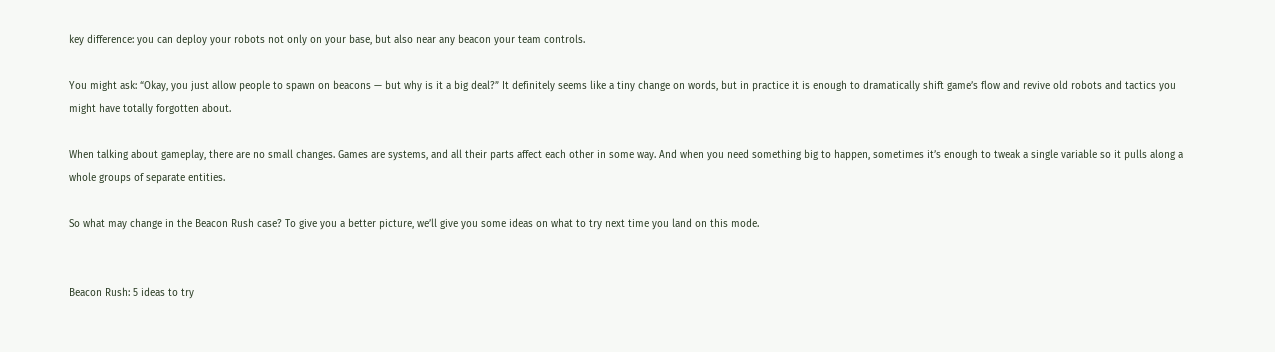key difference: you can deploy your robots not only on your base, but also near any beacon your team controls.

You might ask: “Okay, you just allow people to spawn on beacons — but why is it a big deal?” It definitely seems like a tiny change on words, but in practice it is enough to dramatically shift game’s flow and revive old robots and tactics you might have totally forgotten about.

When talking about gameplay, there are no small changes. Games are systems, and all their parts affect each other in some way. And when you need something big to happen, sometimes it’s enough to tweak a single variable so it pulls along a whole groups of separate entities.

So what may change in the Beacon Rush case? To give you a better picture, we’ll give you some ideas on what to try next time you land on this mode.


Beacon Rush: 5 ideas to try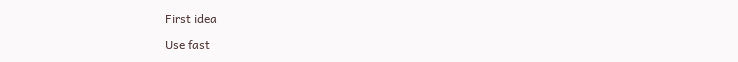First idea

Use fast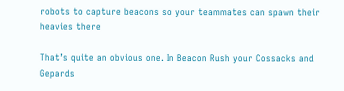robots to capture beacons so your teammates can spawn their heavies there

That’s quite an obvious one. In Beacon Rush your Cossacks and Gepards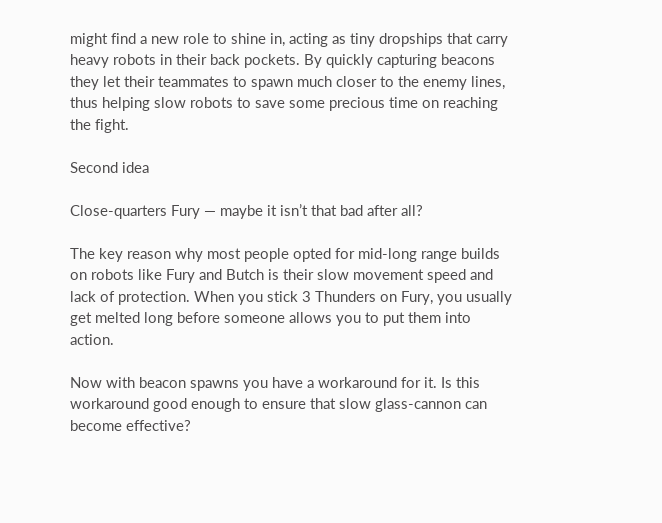might find a new role to shine in, acting as tiny dropships that carry heavy robots in their back pockets. By quickly capturing beacons they let their teammates to spawn much closer to the enemy lines, thus helping slow robots to save some precious time on reaching the fight.

Second idea

Close-quarters Fury — maybe it isn’t that bad after all?

The key reason why most people opted for mid-long range builds on robots like Fury and Butch is their slow movement speed and lack of protection. When you stick 3 Thunders on Fury, you usually get melted long before someone allows you to put them into action.

Now with beacon spawns you have a workaround for it. Is this workaround good enough to ensure that slow glass-cannon can become effective?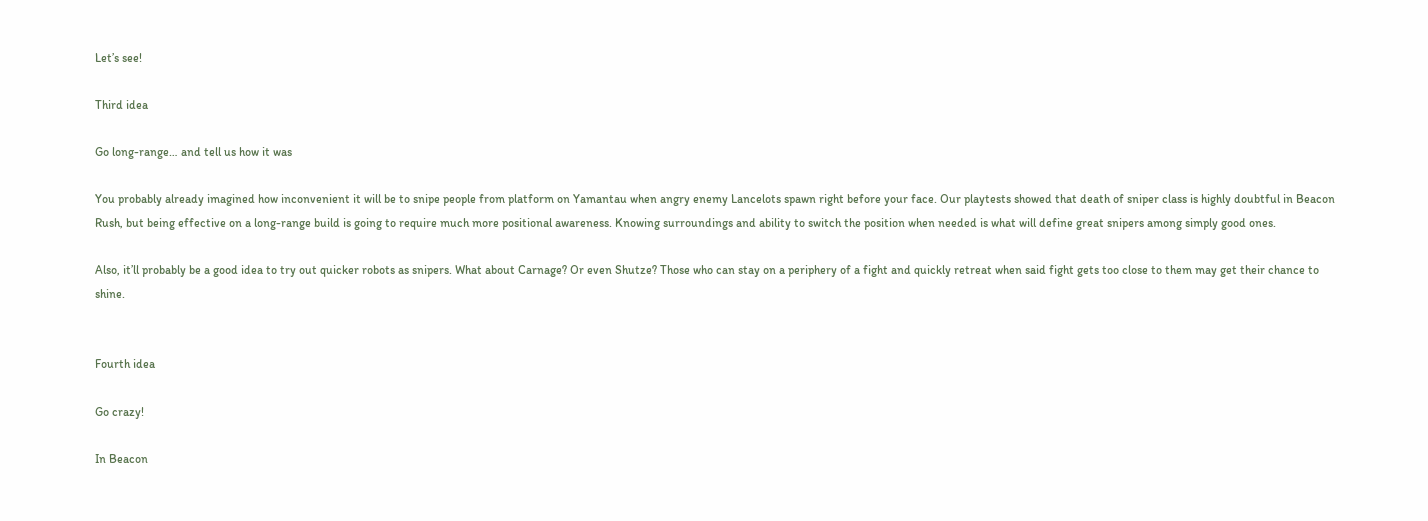Let’s see!

Third idea

Go long-range… and tell us how it was

You probably already imagined how inconvenient it will be to snipe people from platform on Yamantau when angry enemy Lancelots spawn right before your face. Our playtests showed that death of sniper class is highly doubtful in Beacon Rush, but being effective on a long-range build is going to require much more positional awareness. Knowing surroundings and ability to switch the position when needed is what will define great snipers among simply good ones.

Also, it’ll probably be a good idea to try out quicker robots as snipers. What about Carnage? Or even Shutze? Those who can stay on a periphery of a fight and quickly retreat when said fight gets too close to them may get their chance to shine.


Fourth idea

Go crazy!

In Beacon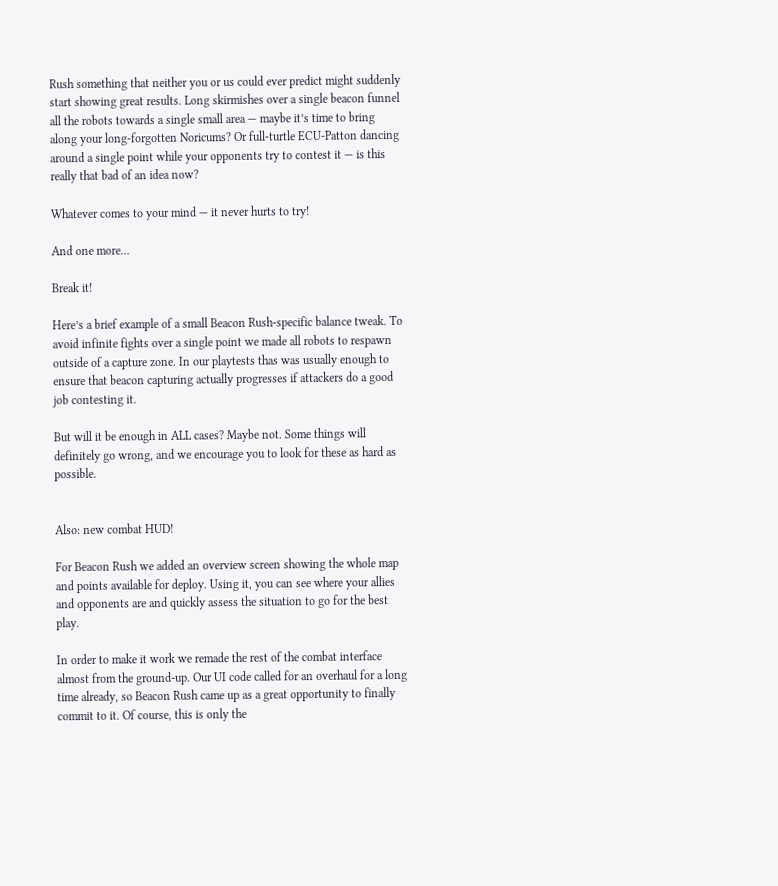Rush something that neither you or us could ever predict might suddenly start showing great results. Long skirmishes over a single beacon funnel all the robots towards a single small area — maybe it’s time to bring along your long-forgotten Noricums? Or full-turtle ECU-Patton dancing around a single point while your opponents try to contest it — is this really that bad of an idea now?

Whatever comes to your mind — it never hurts to try!

And one more…

Break it!

Here’s a brief example of a small Beacon Rush-specific balance tweak. To avoid infinite fights over a single point we made all robots to respawn outside of a capture zone. In our playtests thas was usually enough to ensure that beacon capturing actually progresses if attackers do a good job contesting it.

But will it be enough in ALL cases? Maybe not. Some things will definitely go wrong, and we encourage you to look for these as hard as possible.


Also: new combat HUD!

For Beacon Rush we added an overview screen showing the whole map and points available for deploy. Using it, you can see where your allies and opponents are and quickly assess the situation to go for the best play.

In order to make it work we remade the rest of the combat interface almost from the ground-up. Our UI code called for an overhaul for a long time already, so Beacon Rush came up as a great opportunity to finally commit to it. Of course, this is only the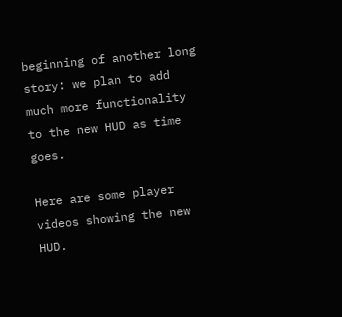beginning of another long story: we plan to add much more functionality to the new HUD as time goes.

Here are some player videos showing the new HUD.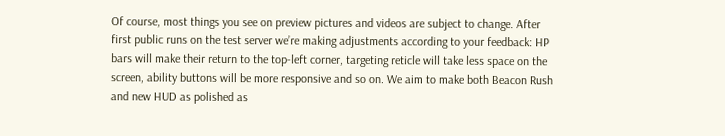Of course, most things you see on preview pictures and videos are subject to change. After first public runs on the test server we’re making adjustments according to your feedback: HP bars will make their return to the top-left corner, targeting reticle will take less space on the screen, ability buttons will be more responsive and so on. We aim to make both Beacon Rush and new HUD as polished as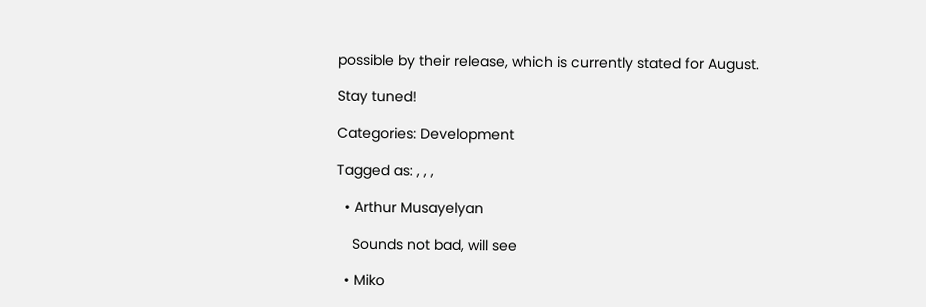possible by their release, which is currently stated for August.

Stay tuned!

Categories: Development

Tagged as: , , ,

  • Arthur Musayelyan

    Sounds not bad, will see

  • Miko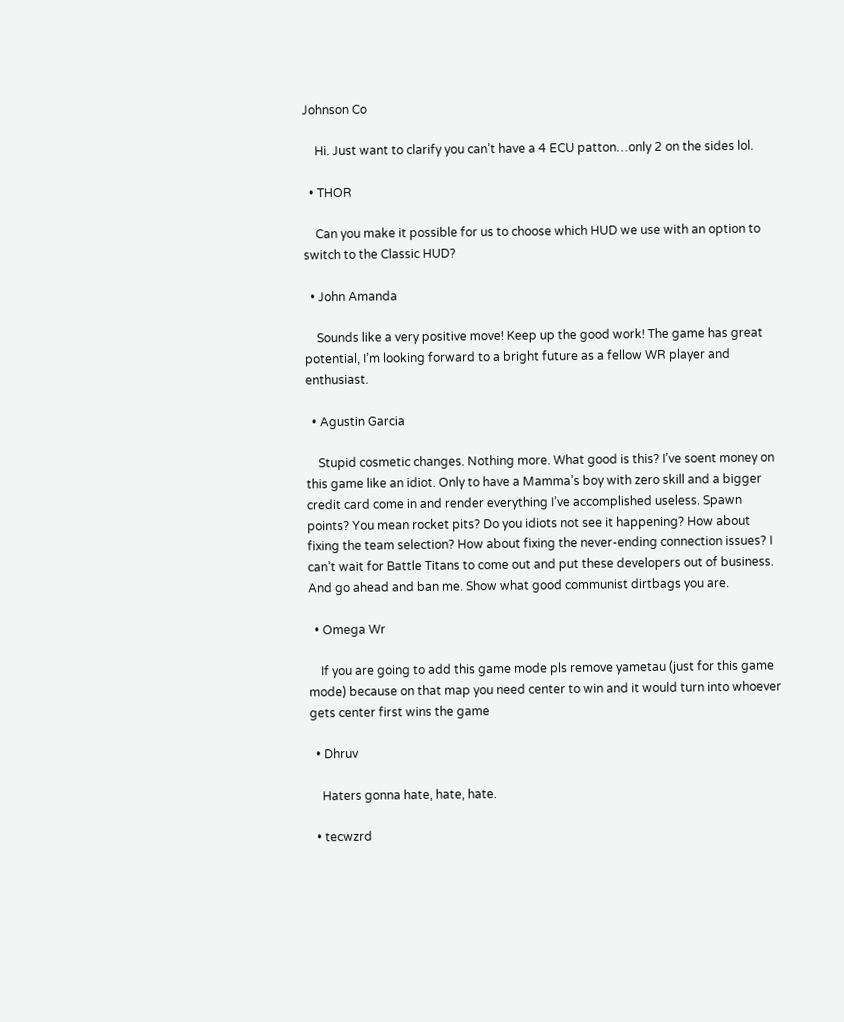Johnson Co

    Hi. Just want to clarify you can’t have a 4 ECU patton…only 2 on the sides lol.

  • THOR

    Can you make it possible for us to choose which HUD we use with an option to switch to the Classic HUD?

  • John Amanda

    Sounds like a very positive move! Keep up the good work! The game has great potential, I’m looking forward to a bright future as a fellow WR player and enthusiast.

  • Agustin Garcia

    Stupid cosmetic changes. Nothing more. What good is this? I’ve soent money on this game like an idiot. Only to have a Mamma’s boy with zero skill and a bigger credit card come in and render everything I’ve accomplished useless. Spawn points? You mean rocket pits? Do you idiots not see it happening? How about fixing the team selection? How about fixing the never-ending connection issues? I can’t wait for Battle Titans to come out and put these developers out of business. And go ahead and ban me. Show what good communist dirtbags you are.

  • Omega Wr

    If you are going to add this game mode pls remove yametau (just for this game mode) because on that map you need center to win and it would turn into whoever gets center first wins the game

  • Dhruv

    Haters gonna hate, hate, hate.

  • tecwzrd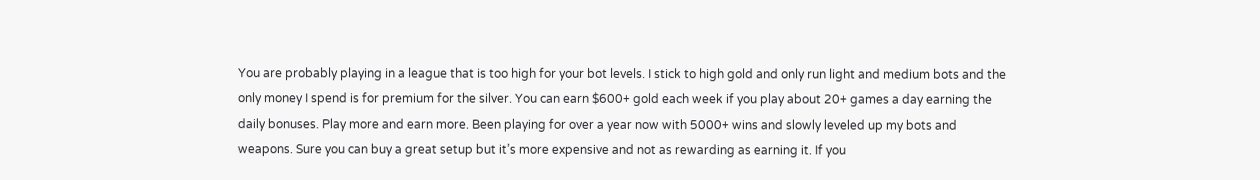You are probably playing in a league that is too high for your bot levels. I stick to high gold and only run light and medium bots and the only money I spend is for premium for the silver. You can earn $600+ gold each week if you play about 20+ games a day earning the daily bonuses. Play more and earn more. Been playing for over a year now with 5000+ wins and slowly leveled up my bots and weapons. Sure you can buy a great setup but it’s more expensive and not as rewarding as earning it. If you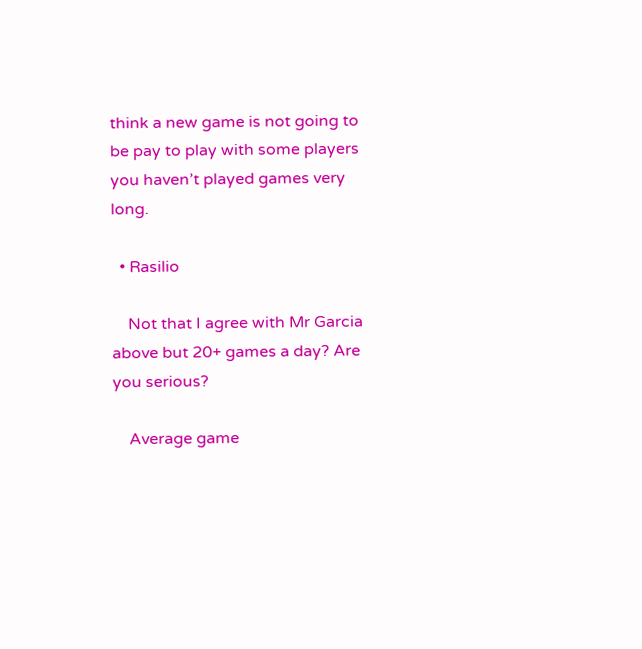think a new game is not going to be pay to play with some players you haven’t played games very long.

  • Rasilio

    Not that I agree with Mr Garcia above but 20+ games a day? Are you serious?

    Average game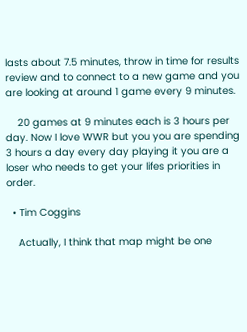lasts about 7.5 minutes, throw in time for results review and to connect to a new game and you are looking at around 1 game every 9 minutes.

    20 games at 9 minutes each is 3 hours per day. Now I love WWR but you you are spending 3 hours a day every day playing it you are a loser who needs to get your lifes priorities in order.

  • Tim Coggins

    Actually, I think that map might be one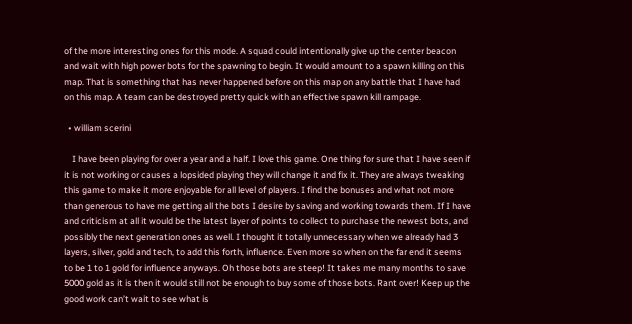of the more interesting ones for this mode. A squad could intentionally give up the center beacon and wait with high power bots for the spawning to begin. It would amount to a spawn killing on this map. That is something that has never happened before on this map on any battle that I have had on this map. A team can be destroyed pretty quick with an effective spawn kill rampage.

  • william scerini

    I have been playing for over a year and a half. I love this game. One thing for sure that I have seen if it is not working or causes a lopsided playing they will change it and fix it. They are always tweaking this game to make it more enjoyable for all level of players. I find the bonuses and what not more than generous to have me getting all the bots I desire by saving and working towards them. If I have and criticism at all it would be the latest layer of points to collect to purchase the newest bots, and possibly the next generation ones as well. I thought it totally unnecessary when we already had 3 layers, silver, gold and tech, to add this forth, influence. Even more so when on the far end it seems to be 1 to 1 gold for influence anyways. Oh those bots are steep! It takes me many months to save 5000 gold as it is then it would still not be enough to buy some of those bots. Rant over! Keep up the good work can’t wait to see what is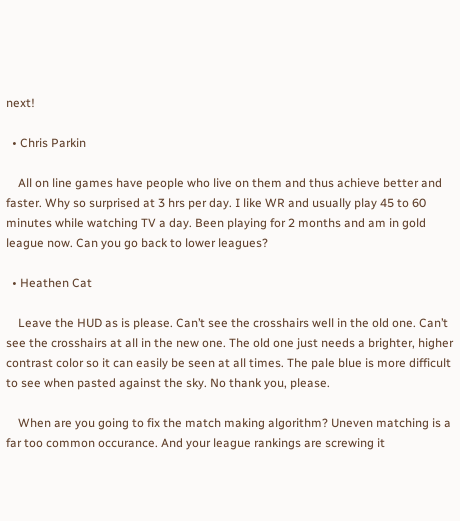next!

  • Chris Parkin

    All on line games have people who live on them and thus achieve better and faster. Why so surprised at 3 hrs per day. I like WR and usually play 45 to 60 minutes while watching TV a day. Been playing for 2 months and am in gold league now. Can you go back to lower leagues?

  • Heathen Cat

    Leave the HUD as is please. Can’t see the crosshairs well in the old one. Can’t see the crosshairs at all in the new one. The old one just needs a brighter, higher contrast color so it can easily be seen at all times. The pale blue is more difficult to see when pasted against the sky. No thank you, please.

    When are you going to fix the match making algorithm? Uneven matching is a far too common occurance. And your league rankings are screwing it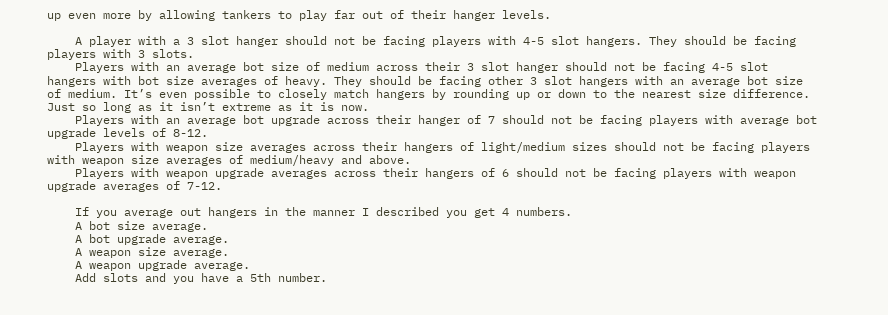up even more by allowing tankers to play far out of their hanger levels.

    A player with a 3 slot hanger should not be facing players with 4-5 slot hangers. They should be facing players with 3 slots.
    Players with an average bot size of medium across their 3 slot hanger should not be facing 4-5 slot hangers with bot size averages of heavy. They should be facing other 3 slot hangers with an average bot size of medium. It’s even possible to closely match hangers by rounding up or down to the nearest size difference. Just so long as it isn’t extreme as it is now.
    Players with an average bot upgrade across their hanger of 7 should not be facing players with average bot upgrade levels of 8-12.
    Players with weapon size averages across their hangers of light/medium sizes should not be facing players with weapon size averages of medium/heavy and above.
    Players with weapon upgrade averages across their hangers of 6 should not be facing players with weapon upgrade averages of 7-12.

    If you average out hangers in the manner I described you get 4 numbers.
    A bot size average.
    A bot upgrade average.
    A weapon size average.
    A weapon upgrade average.
    Add slots and you have a 5th number.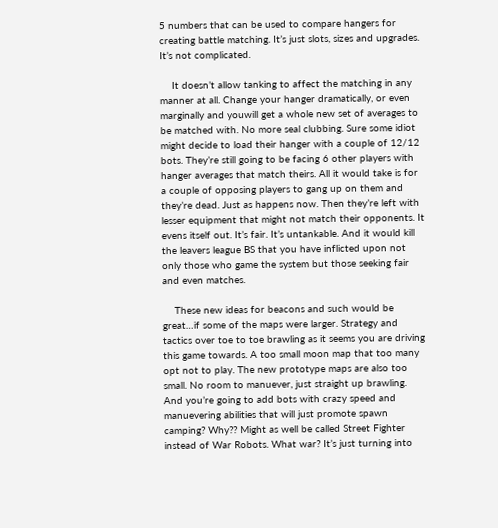5 numbers that can be used to compare hangers for creating battle matching. It’s just slots, sizes and upgrades. It’s not complicated.

    It doesn’t allow tanking to affect the matching in any manner at all. Change your hanger dramatically, or even marginally and youwill get a whole new set of averages to be matched with. No more seal clubbing. Sure some idiot might decide to load their hanger with a couple of 12/12 bots. They’re still going to be facing 6 other players with hanger averages that match theirs. All it would take is for a couple of opposing players to gang up on them and they’re dead. Just as happens now. Then they’re left with lesser equipment that might not match their opponents. It evens itself out. It’s fair. It’s untankable. And it would kill the leavers league BS that you have inflicted upon not only those who game the system but those seeking fair and even matches.

    These new ideas for beacons and such would be great…if some of the maps were larger. Strategy and tactics over toe to toe brawling as it seems you are driving this game towards. A too small moon map that too many opt not to play. The new prototype maps are also too small. No room to manuever, just straight up brawling. And you’re going to add bots with crazy speed and manuevering abilities that will just promote spawn camping? Why?? Might as well be called Street Fighter instead of War Robots. What war? It’s just turning into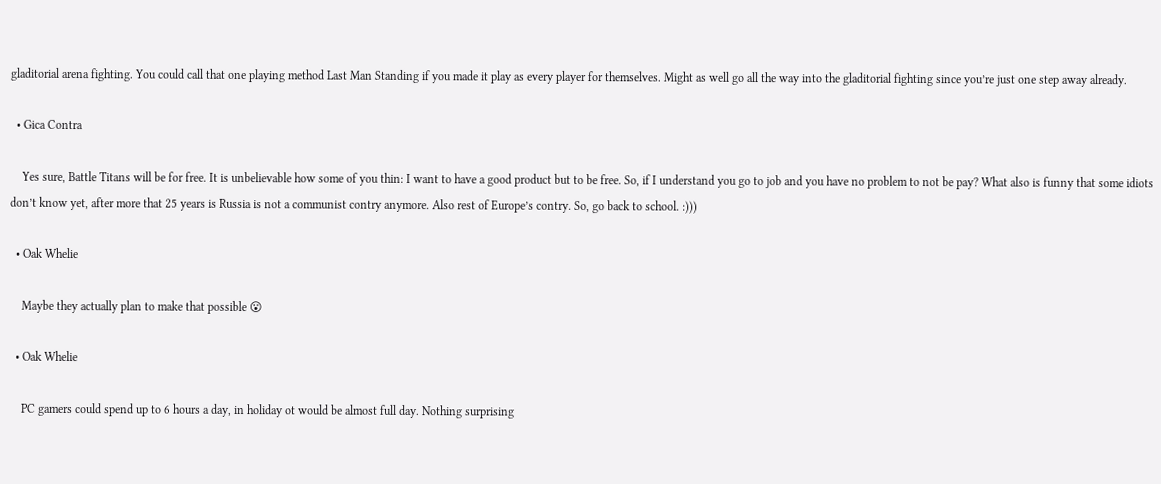gladitorial arena fighting. You could call that one playing method Last Man Standing if you made it play as every player for themselves. Might as well go all the way into the gladitorial fighting since you’re just one step away already.

  • Gica Contra

    Yes sure, Battle Titans will be for free. It is unbelievable how some of you thin: I want to have a good product but to be free. So, if I understand you go to job and you have no problem to not be pay? What also is funny that some idiots don’t know yet, after more that 25 years is Russia is not a communist contry anymore. Also rest of Europe’s contry. So, go back to school. :)))

  • Oak Whelie

    Maybe they actually plan to make that possible 😮

  • Oak Whelie

    PC gamers could spend up to 6 hours a day, in holiday ot would be almost full day. Nothing surprising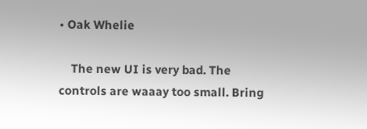• Oak Whelie

    The new UI is very bad. The controls are waaay too small. Bring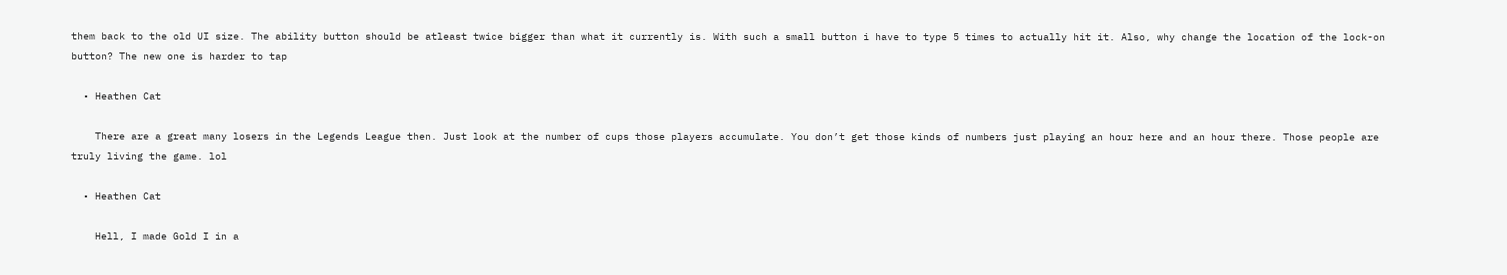them back to the old UI size. The ability button should be atleast twice bigger than what it currently is. With such a small button i have to type 5 times to actually hit it. Also, why change the location of the lock-on button? The new one is harder to tap

  • Heathen Cat

    There are a great many losers in the Legends League then. Just look at the number of cups those players accumulate. You don’t get those kinds of numbers just playing an hour here and an hour there. Those people are truly living the game. lol

  • Heathen Cat

    Hell, I made Gold I in a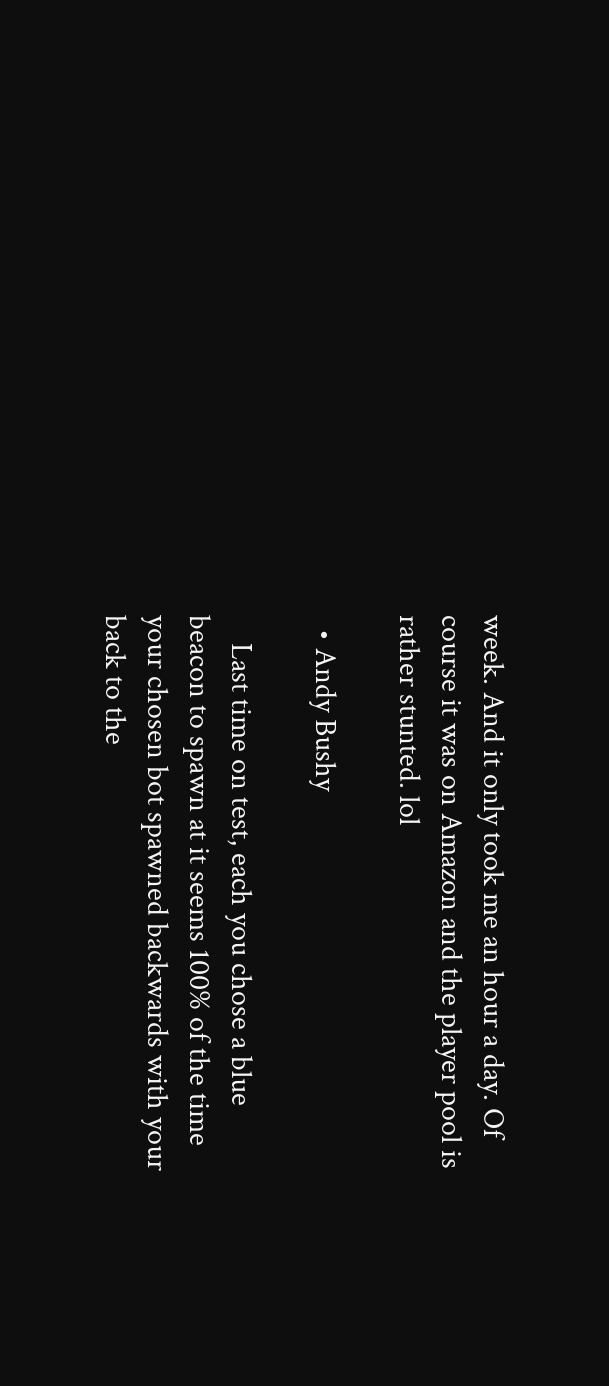week. And it only took me an hour a day. Of course it was on Amazon and the player pool is rather stunted. lol

  • Andy Bushy

    Last time on test, each you chose a blue beacon to spawn at it seems 100% of the time your chosen bot spawned backwards with your back to the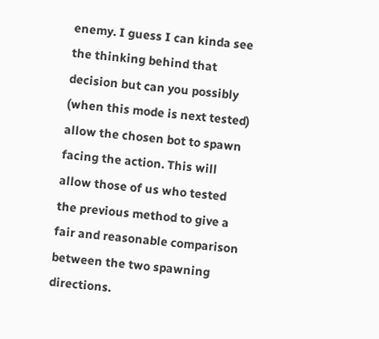enemy. I guess I can kinda see the thinking behind that decision but can you possibly (when this mode is next tested) allow the chosen bot to spawn facing the action. This will allow those of us who tested the previous method to give a fair and reasonable comparison between the two spawning directions.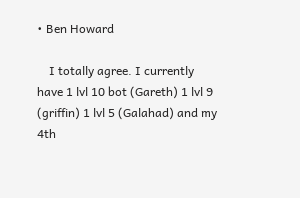• Ben Howard

    I totally agree. I currently have 1 lvl 10 bot (Gareth) 1 lvl 9 (griffin) 1 lvl 5 (Galahad) and my 4th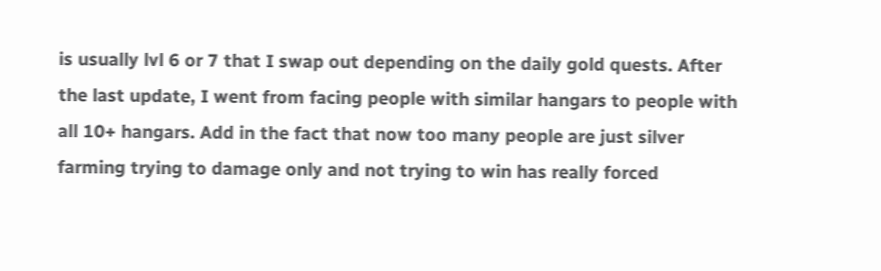is usually lvl 6 or 7 that I swap out depending on the daily gold quests. After the last update, I went from facing people with similar hangars to people with all 10+ hangars. Add in the fact that now too many people are just silver farming trying to damage only and not trying to win has really forced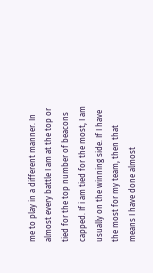me to play in a different manner. In almost every battle I am at the top or tied for the top number of beacons capped. If i am tied for the most, I am usually on the winning side. If I have the most for my team, then that means I have done almost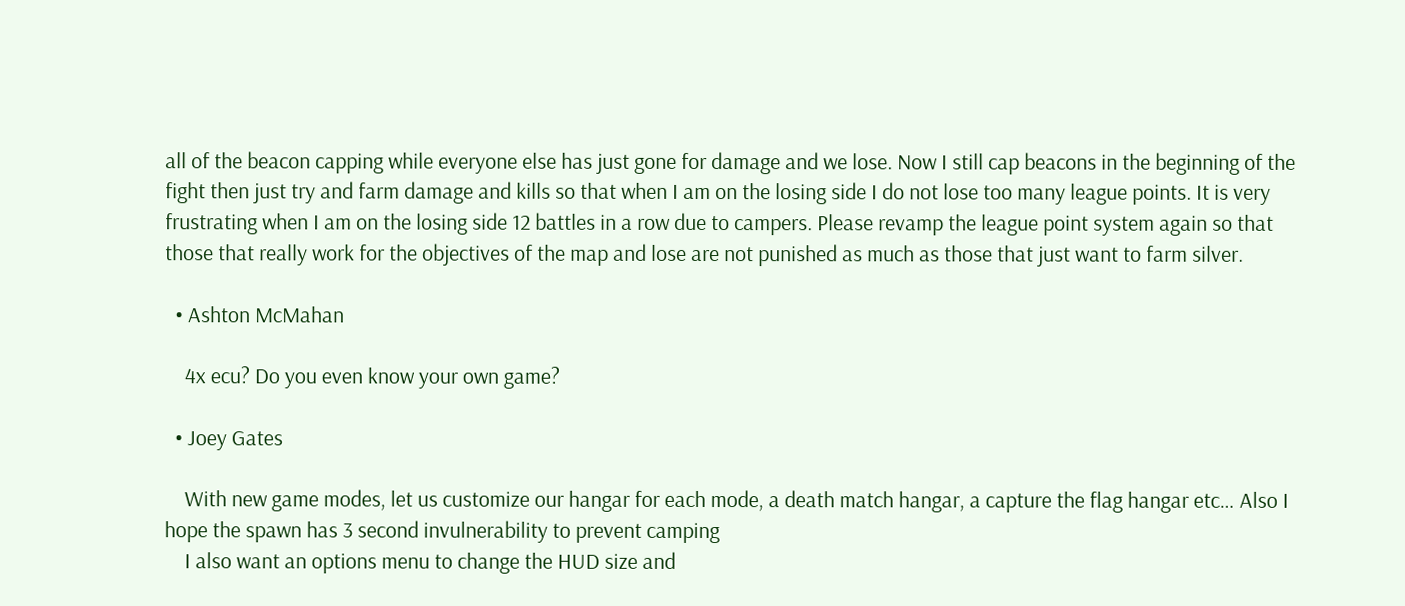all of the beacon capping while everyone else has just gone for damage and we lose. Now I still cap beacons in the beginning of the fight then just try and farm damage and kills so that when I am on the losing side I do not lose too many league points. It is very frustrating when I am on the losing side 12 battles in a row due to campers. Please revamp the league point system again so that those that really work for the objectives of the map and lose are not punished as much as those that just want to farm silver.

  • Ashton McMahan

    4x ecu? Do you even know your own game?

  • Joey Gates

    With new game modes, let us customize our hangar for each mode, a death match hangar, a capture the flag hangar etc… Also I hope the spawn has 3 second invulnerability to prevent camping
    I also want an options menu to change the HUD size and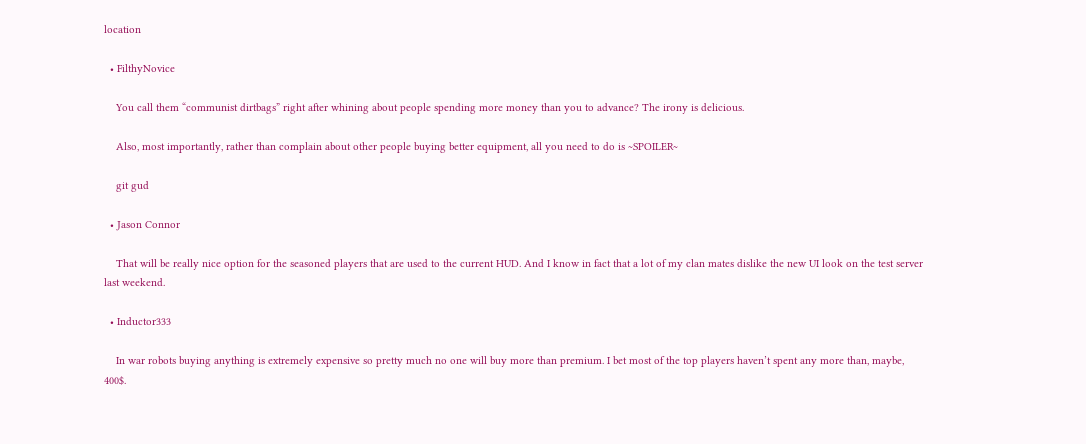location

  • FilthyNovice

    You call them “communist dirtbags” right after whining about people spending more money than you to advance? The irony is delicious.

    Also, most importantly, rather than complain about other people buying better equipment, all you need to do is ~SPOILER~

    git gud

  • Jason Connor

    That will be really nice option for the seasoned players that are used to the current HUD. And I know in fact that a lot of my clan mates dislike the new UI look on the test server last weekend.

  • Inductor333

    In war robots buying anything is extremely expensive so pretty much no one will buy more than premium. I bet most of the top players haven’t spent any more than, maybe, 400$.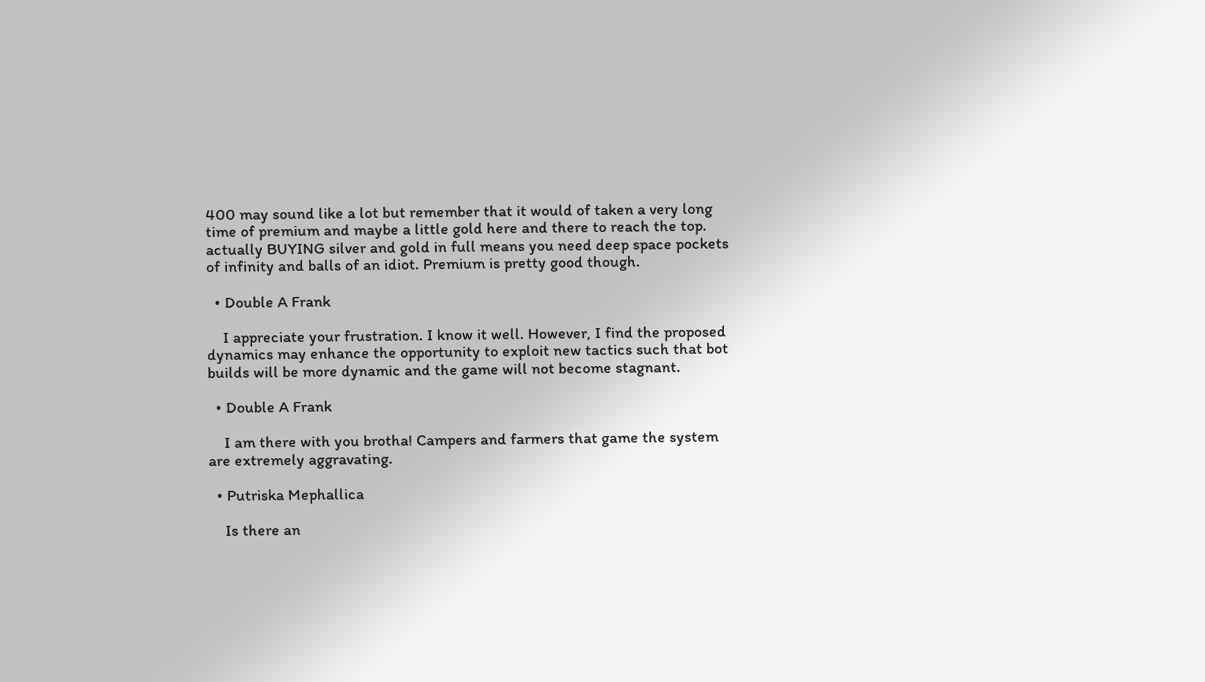400 may sound like a lot but remember that it would of taken a very long time of premium and maybe a little gold here and there to reach the top. actually BUYING silver and gold in full means you need deep space pockets of infinity and balls of an idiot. Premium is pretty good though.

  • Double A Frank

    I appreciate your frustration. I know it well. However, I find the proposed dynamics may enhance the opportunity to exploit new tactics such that bot builds will be more dynamic and the game will not become stagnant.

  • Double A Frank

    I am there with you brotha! Campers and farmers that game the system are extremely aggravating.

  • Putriska Mephallica

    Is there an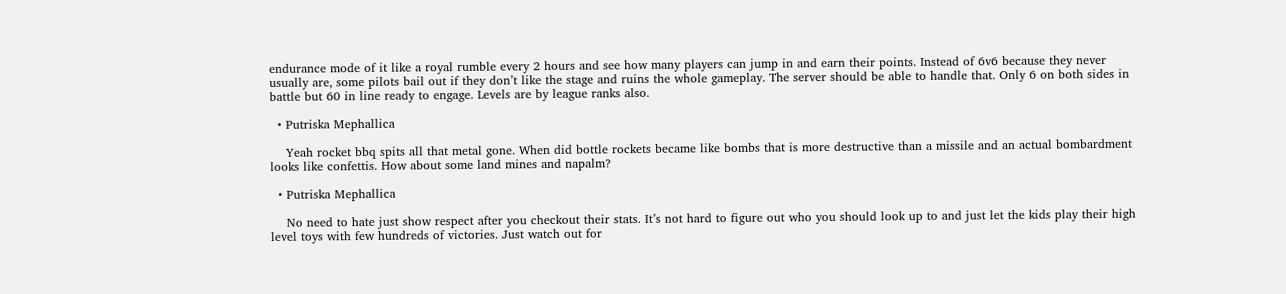endurance mode of it like a royal rumble every 2 hours and see how many players can jump in and earn their points. Instead of 6v6 because they never usually are, some pilots bail out if they don’t like the stage and ruins the whole gameplay. The server should be able to handle that. Only 6 on both sides in battle but 60 in line ready to engage. Levels are by league ranks also.

  • Putriska Mephallica

    Yeah rocket bbq spits all that metal gone. When did bottle rockets became like bombs that is more destructive than a missile and an actual bombardment looks like confettis. How about some land mines and napalm?

  • Putriska Mephallica

    No need to hate just show respect after you checkout their stats. It’s not hard to figure out who you should look up to and just let the kids play their high level toys with few hundreds of victories. Just watch out for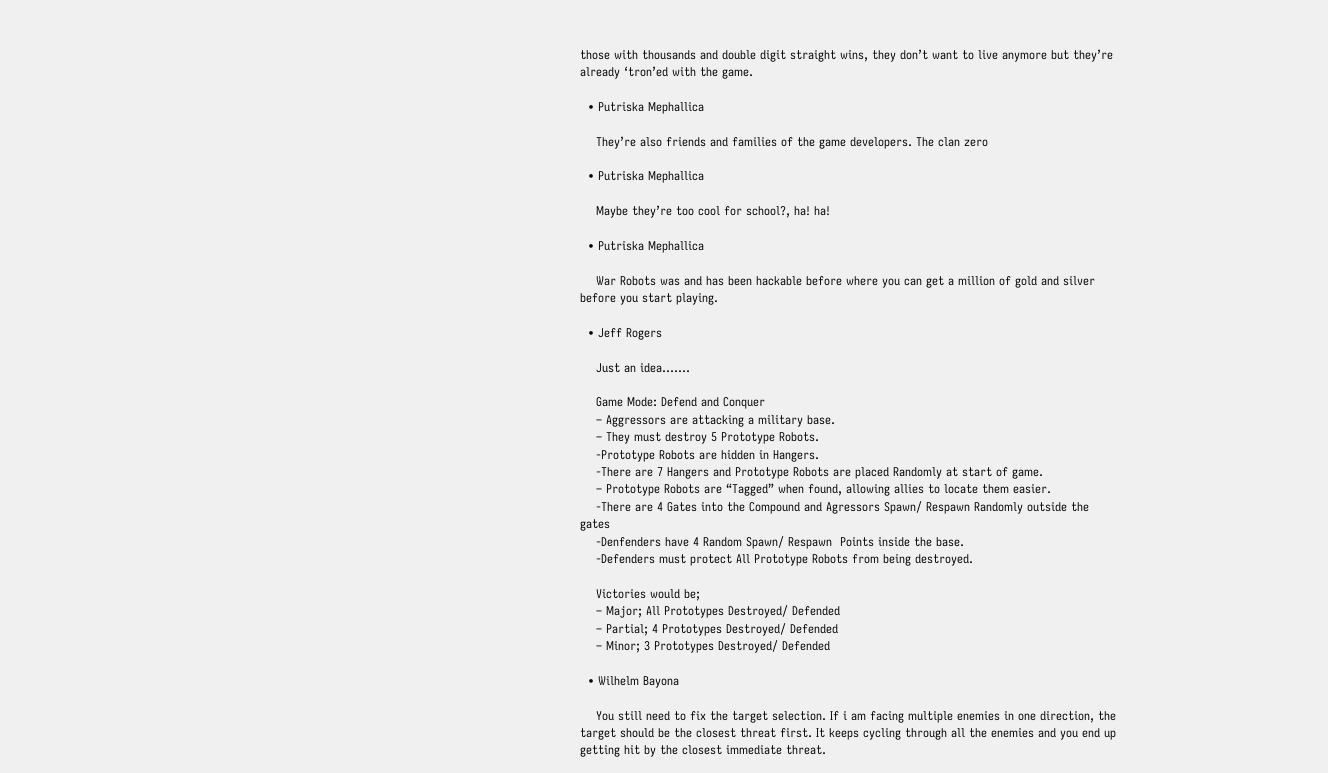those with thousands and double digit straight wins, they don’t want to live anymore but they’re already ‘tron’ed with the game.

  • Putriska Mephallica

    They’re also friends and families of the game developers. The clan zero

  • Putriska Mephallica

    Maybe they’re too cool for school?, ha! ha!

  • Putriska Mephallica

    War Robots was and has been hackable before where you can get a million of gold and silver before you start playing.

  • Jeff Rogers

    Just an idea…….

    Game Mode: Defend and Conquer
    – Aggressors are attacking a military base.
    – They must destroy 5 Prototype Robots.
    -Prototype Robots are hidden in Hangers.
    -There are 7 Hangers and Prototype Robots are placed Randomly at start of game.
    – Prototype Robots are “Tagged” when found, allowing allies to locate them easier.
    -There are 4 Gates into the Compound and Agressors Spawn/ Respawn Randomly outside the gates
    -Denfenders have 4 Random Spawn/ Respawn  Points inside the base.
    -Defenders must protect All Prototype Robots from being destroyed.

    Victories would be;
    – Major; All Prototypes Destroyed/ Defended
    – Partial; 4 Prototypes Destroyed/ Defended
    – Minor; 3 Prototypes Destroyed/ Defended

  • Wilhelm Bayona

    You still need to fix the target selection. If i am facing multiple enemies in one direction, the target should be the closest threat first. It keeps cycling through all the enemies and you end up getting hit by the closest immediate threat.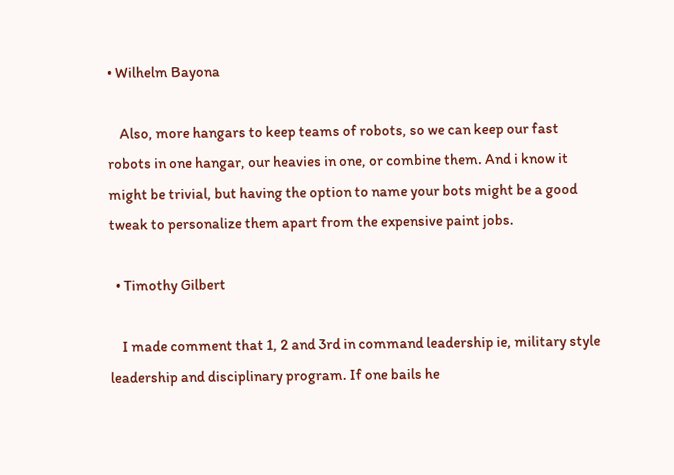• Wilhelm Bayona

    Also, more hangars to keep teams of robots, so we can keep our fast robots in one hangar, our heavies in one, or combine them. And i know it might be trivial, but having the option to name your bots might be a good tweak to personalize them apart from the expensive paint jobs.

  • Timothy Gilbert

    I made comment that 1, 2 and 3rd in command leadership ie, military style leadership and disciplinary program. If one bails he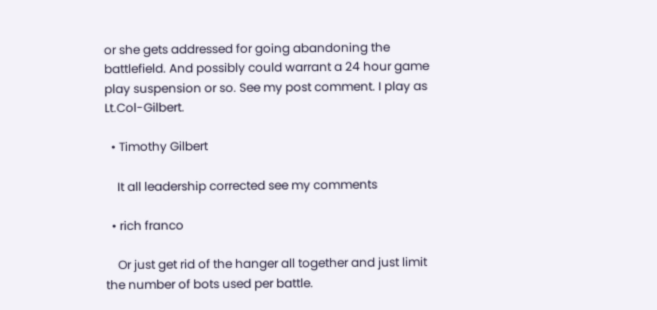or she gets addressed for going abandoning the battlefield. And possibly could warrant a 24 hour game play suspension or so. See my post comment. I play as Lt.Col-Gilbert.

  • Timothy Gilbert

    It all leadership corrected see my comments

  • rich franco

    Or just get rid of the hanger all together and just limit the number of bots used per battle.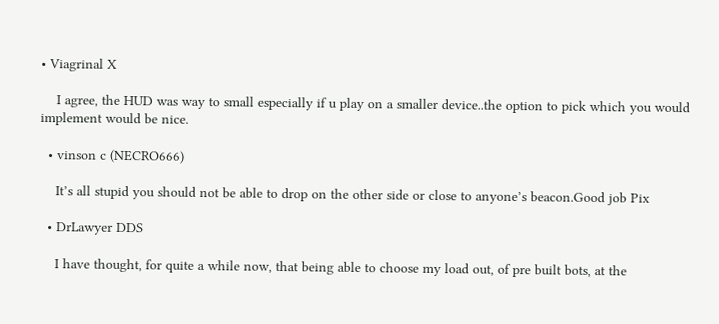• Viagrinal X

    I agree, the HUD was way to small especially if u play on a smaller device..the option to pick which you would implement would be nice.

  • vinson c (NECRO666)

    It’s all stupid you should not be able to drop on the other side or close to anyone’s beacon.Good job Pix

  • DrLawyer DDS

    I have thought, for quite a while now, that being able to choose my load out, of pre built bots, at the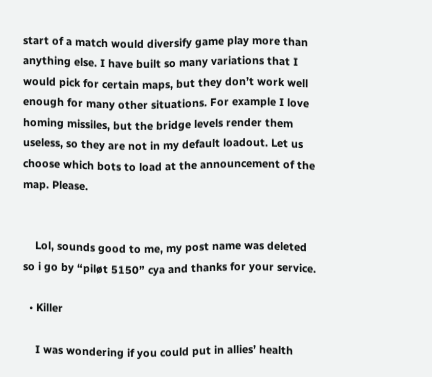start of a match would diversify game play more than anything else. I have built so many variations that I would pick for certain maps, but they don’t work well enough for many other situations. For example I love homing missiles, but the bridge levels render them useless, so they are not in my default loadout. Let us choose which bots to load at the announcement of the map. Please.


    Lol, sounds good to me, my post name was deleted so i go by “piløt 5150” cya and thanks for your service.

  • Killer

    I was wondering if you could put in allies’ health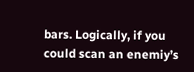bars. Logically, if you could scan an enemiy’s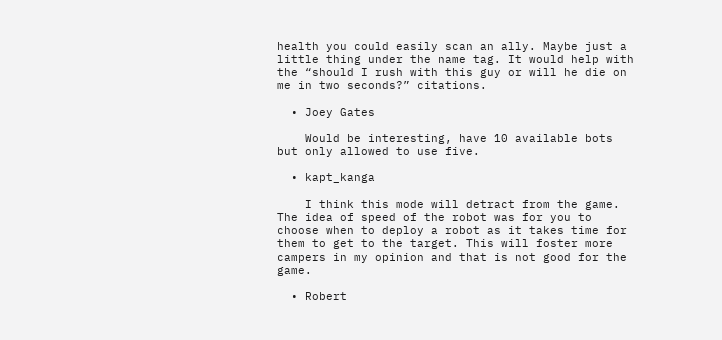health you could easily scan an ally. Maybe just a little thing under the name tag. It would help with the “should I rush with this guy or will he die on me in two seconds?” citations.

  • Joey Gates

    Would be interesting, have 10 available bots but only allowed to use five.

  • kapt_kanga

    I think this mode will detract from the game. The idea of speed of the robot was for you to choose when to deploy a robot as it takes time for them to get to the target. This will foster more campers in my opinion and that is not good for the game.

  • Robert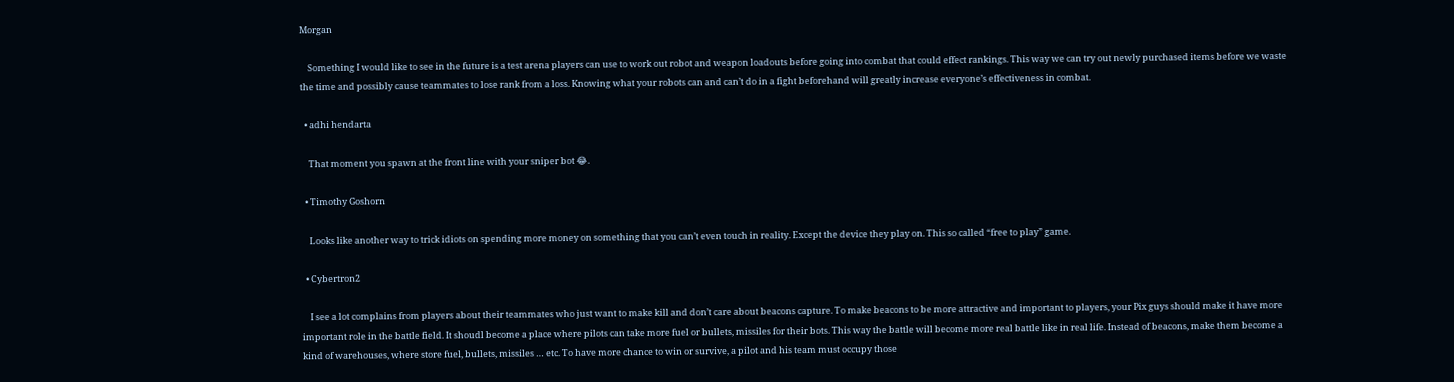Morgan

    Something I would like to see in the future is a test arena players can use to work out robot and weapon loadouts before going into combat that could effect rankings. This way we can try out newly purchased items before we waste the time and possibly cause teammates to lose rank from a loss. Knowing what your robots can and can’t do in a fight beforehand will greatly increase everyone’s effectiveness in combat.

  • adhi hendarta

    That moment you spawn at the front line with your sniper bot 😂.

  • Timothy Goshorn

    Looks like another way to trick idiots on spending more money on something that you can’t even touch in reality. Except the device they play on. This so called “free to play” game.

  • Cybertron2

    I see a lot complains from players about their teammates who just want to make kill and don’t care about beacons capture. To make beacons to be more attractive and important to players, your Pix guys should make it have more important role in the battle field. It shoudl become a place where pilots can take more fuel or bullets, missiles for their bots. This way the battle will become more real battle like in real life. Instead of beacons, make them become a kind of warehouses, where store fuel, bullets, missiles … etc. To have more chance to win or survive, a pilot and his team must occupy those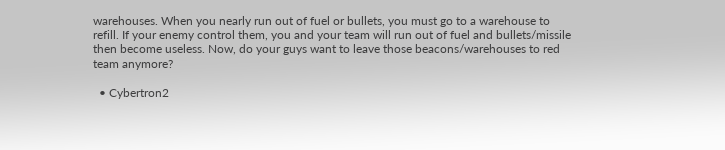warehouses. When you nearly run out of fuel or bullets, you must go to a warehouse to refill. If your enemy control them, you and your team will run out of fuel and bullets/missile then become useless. Now, do your guys want to leave those beacons/warehouses to red team anymore?

  • Cybertron2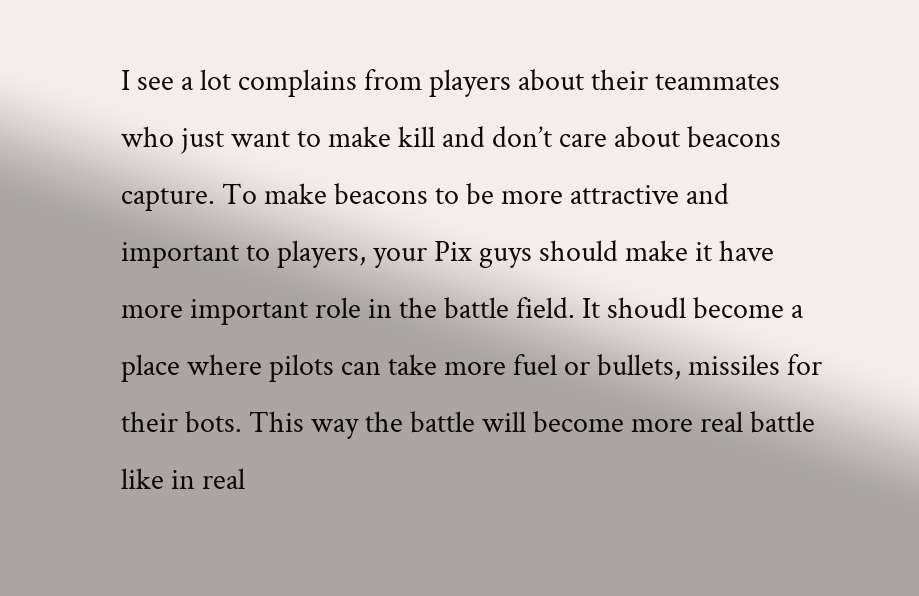I see a lot complains from players about their teammates who just want to make kill and don’t care about beacons capture. To make beacons to be more attractive and important to players, your Pix guys should make it have more important role in the battle field. It shoudl become a place where pilots can take more fuel or bullets, missiles for their bots. This way the battle will become more real battle like in real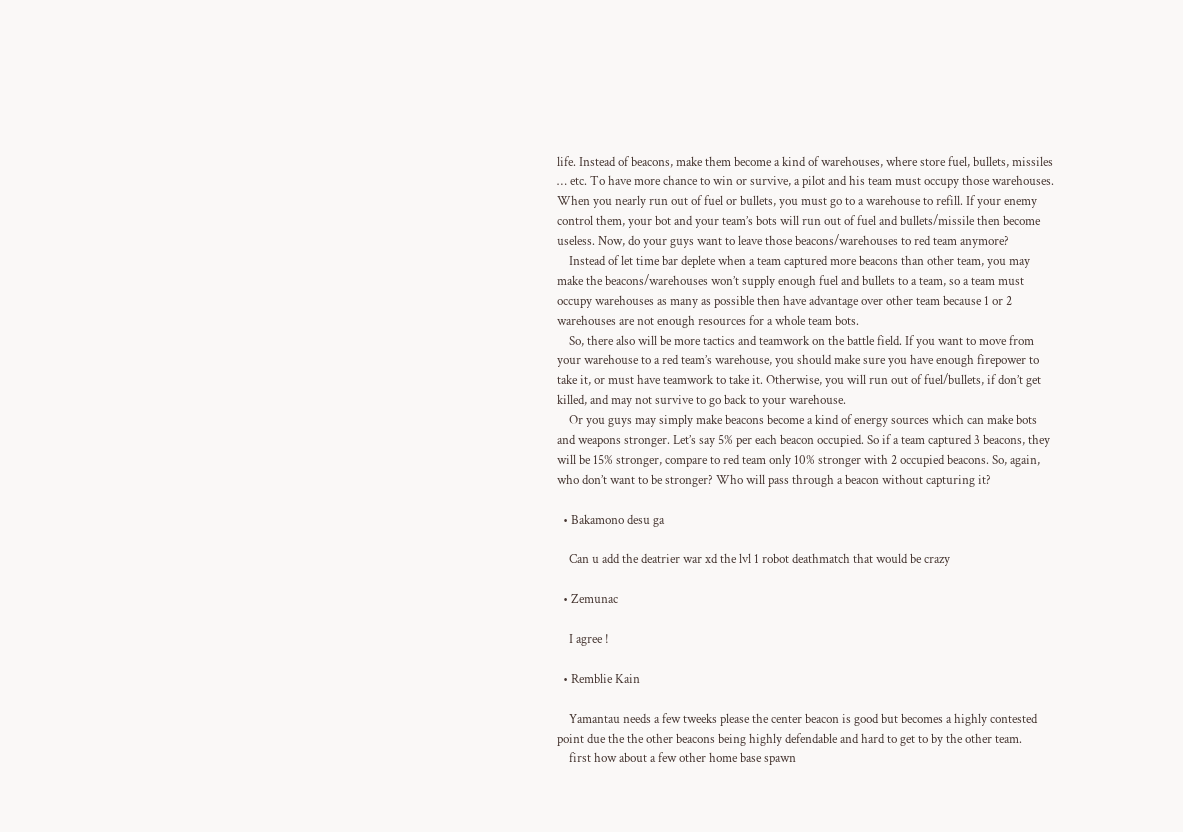life. Instead of beacons, make them become a kind of warehouses, where store fuel, bullets, missiles … etc. To have more chance to win or survive, a pilot and his team must occupy those warehouses. When you nearly run out of fuel or bullets, you must go to a warehouse to refill. If your enemy control them, your bot and your team’s bots will run out of fuel and bullets/missile then become useless. Now, do your guys want to leave those beacons/warehouses to red team anymore?
    Instead of let time bar deplete when a team captured more beacons than other team, you may make the beacons/warehouses won’t supply enough fuel and bullets to a team, so a team must occupy warehouses as many as possible then have advantage over other team because 1 or 2 warehouses are not enough resources for a whole team bots.
    So, there also will be more tactics and teamwork on the battle field. If you want to move from your warehouse to a red team’s warehouse, you should make sure you have enough firepower to take it, or must have teamwork to take it. Otherwise, you will run out of fuel/bullets, if don’t get killed, and may not survive to go back to your warehouse.
    Or you guys may simply make beacons become a kind of energy sources which can make bots and weapons stronger. Let’s say 5% per each beacon occupied. So if a team captured 3 beacons, they will be 15% stronger, compare to red team only 10% stronger with 2 occupied beacons. So, again, who don’t want to be stronger? Who will pass through a beacon without capturing it?

  • Bakamono desu ga

    Can u add the deatrier war xd the lvl 1 robot deathmatch that would be crazy

  • Zemunac

    I agree !

  • Remblie Kain

    Yamantau needs a few tweeks please the center beacon is good but becomes a highly contested point due the the other beacons being highly defendable and hard to get to by the other team.
    first how about a few other home base spawn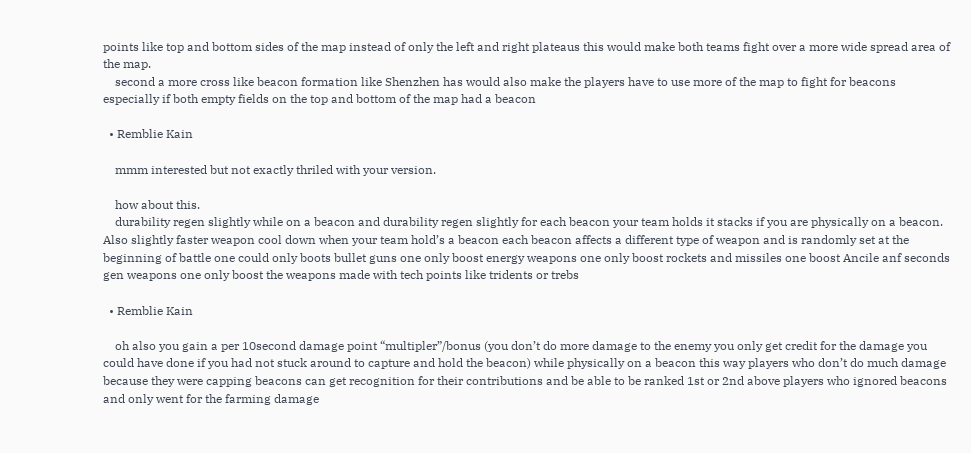points like top and bottom sides of the map instead of only the left and right plateaus this would make both teams fight over a more wide spread area of the map.
    second a more cross like beacon formation like Shenzhen has would also make the players have to use more of the map to fight for beacons especially if both empty fields on the top and bottom of the map had a beacon

  • Remblie Kain

    mmm interested but not exactly thriled with your version.

    how about this.
    durability regen slightly while on a beacon and durability regen slightly for each beacon your team holds it stacks if you are physically on a beacon. Also slightly faster weapon cool down when your team hold’s a beacon each beacon affects a different type of weapon and is randomly set at the beginning of battle one could only boots bullet guns one only boost energy weapons one only boost rockets and missiles one boost Ancile anf seconds gen weapons one only boost the weapons made with tech points like tridents or trebs

  • Remblie Kain

    oh also you gain a per 10second damage point “multipler”/bonus (you don’t do more damage to the enemy you only get credit for the damage you could have done if you had not stuck around to capture and hold the beacon) while physically on a beacon this way players who don’t do much damage because they were capping beacons can get recognition for their contributions and be able to be ranked 1st or 2nd above players who ignored beacons and only went for the farming damage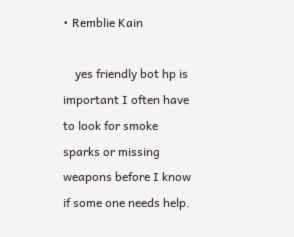• Remblie Kain

    yes friendly bot hp is important I often have to look for smoke sparks or missing weapons before I know if some one needs help.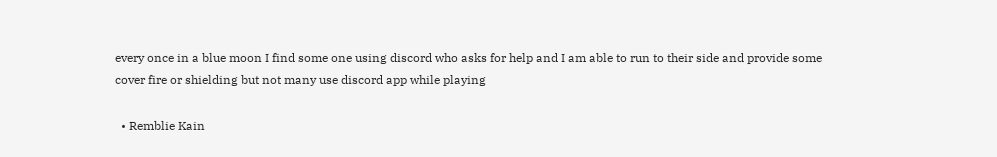every once in a blue moon I find some one using discord who asks for help and I am able to run to their side and provide some cover fire or shielding but not many use discord app while playing

  • Remblie Kain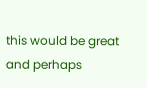this would be great and perhaps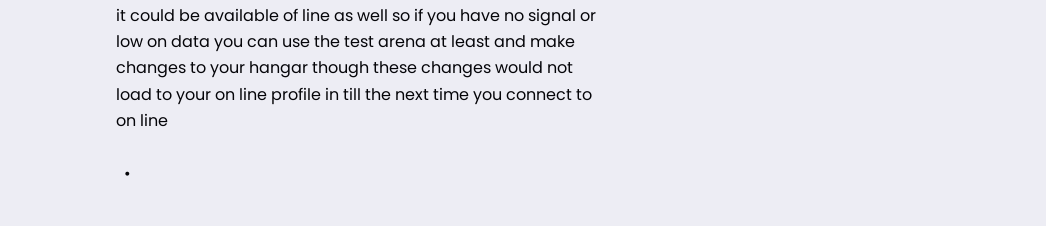it could be available of line as well so if you have no signal or low on data you can use the test arena at least and make changes to your hangar though these changes would not load to your on line profile in till the next time you connect to on line

  •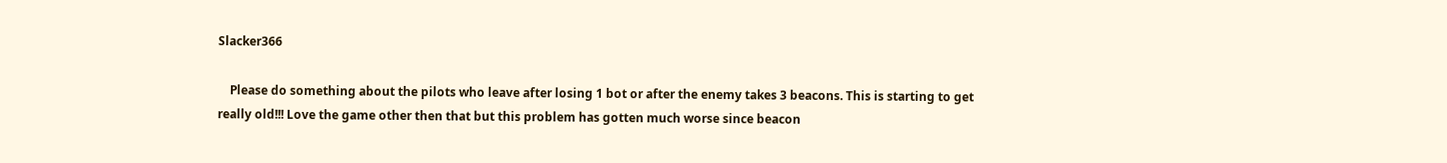Slacker366

    Please do something about the pilots who leave after losing 1 bot or after the enemy takes 3 beacons. This is starting to get really old!!! Love the game other then that but this problem has gotten much worse since beacon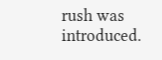rush was introduced.